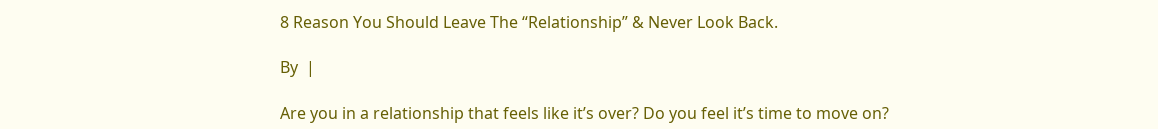8 Reason You Should Leave The “Relationship” & Never Look Back.

By  |

Are you in a relationship that feels like it’s over? Do you feel it’s time to move on?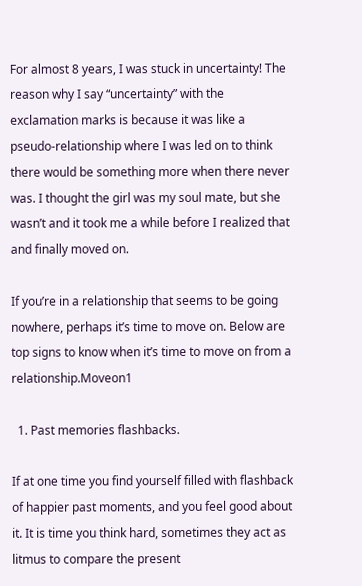For almost 8 years, I was stuck in uncertainty! The reason why I say “uncertainty” with the exclamation marks is because it was like a pseudo-relationship where I was led on to think there would be something more when there never was. I thought the girl was my soul mate, but she wasn’t and it took me a while before I realized that and finally moved on.

If you’re in a relationship that seems to be going nowhere, perhaps it’s time to move on. Below are top signs to know when it’s time to move on from a relationship.Moveon1

  1. Past memories flashbacks.

If at one time you find yourself filled with flashback of happier past moments, and you feel good about it. It is time you think hard, sometimes they act as litmus to compare the present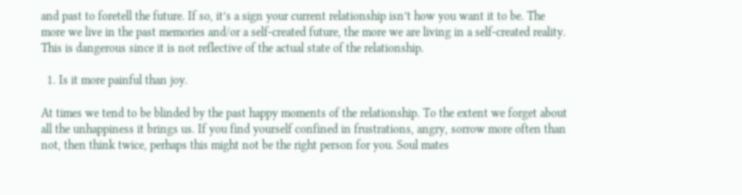and past to foretell the future. If so, it’s a sign your current relationship isn’t how you want it to be. The more we live in the past memories and/or a self-created future, the more we are living in a self-created reality. This is dangerous since it is not reflective of the actual state of the relationship.

  1. Is it more painful than joy.

At times we tend to be blinded by the past happy moments of the relationship. To the extent we forget about all the unhappiness it brings us. If you find yourself confined in frustrations, angry, sorrow more often than not, then think twice, perhaps this might not be the right person for you. Soul mates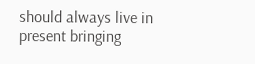should always live in present bringing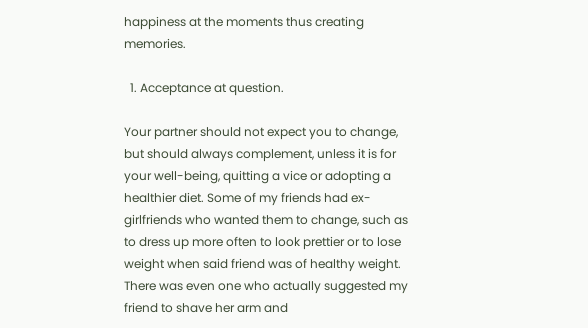happiness at the moments thus creating memories.

  1. Acceptance at question.

Your partner should not expect you to change, but should always complement, unless it is for your well-being, quitting a vice or adopting a healthier diet. Some of my friends had ex-girlfriends who wanted them to change, such as to dress up more often to look prettier or to lose weight when said friend was of healthy weight. There was even one who actually suggested my friend to shave her arm and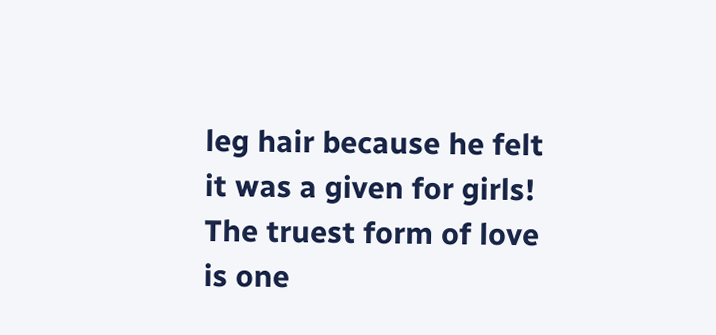leg hair because he felt it was a given for girls! The truest form of love is one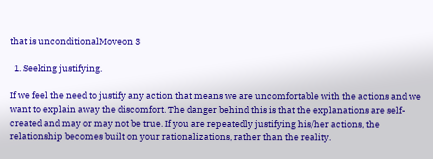that is unconditionalMoveon 3

  1. Seeking justifying.

If we feel the need to justify any action that means we are uncomfortable with the actions and we want to explain away the discomfort. The danger behind this is that the explanations are self-created and may or may not be true. If you are repeatedly justifying his/her actions, the relationship becomes built on your rationalizations, rather than the reality.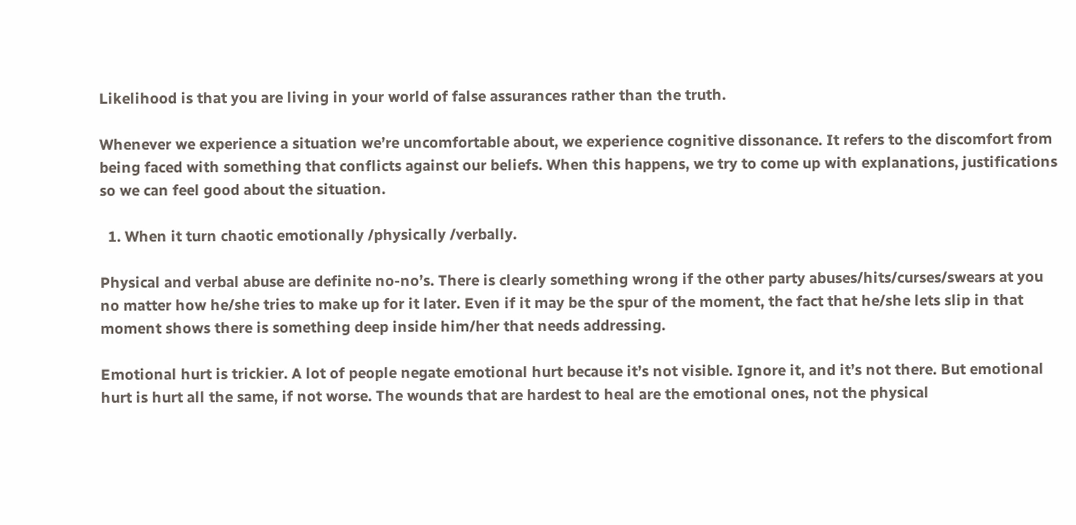Likelihood is that you are living in your world of false assurances rather than the truth.

Whenever we experience a situation we’re uncomfortable about, we experience cognitive dissonance. It refers to the discomfort from being faced with something that conflicts against our beliefs. When this happens, we try to come up with explanations, justifications so we can feel good about the situation.

  1. When it turn chaotic emotionally /physically /verbally.

Physical and verbal abuse are definite no-no’s. There is clearly something wrong if the other party abuses/hits/curses/swears at you no matter how he/she tries to make up for it later. Even if it may be the spur of the moment, the fact that he/she lets slip in that moment shows there is something deep inside him/her that needs addressing.

Emotional hurt is trickier. A lot of people negate emotional hurt because it’s not visible. Ignore it, and it’s not there. But emotional hurt is hurt all the same, if not worse. The wounds that are hardest to heal are the emotional ones, not the physical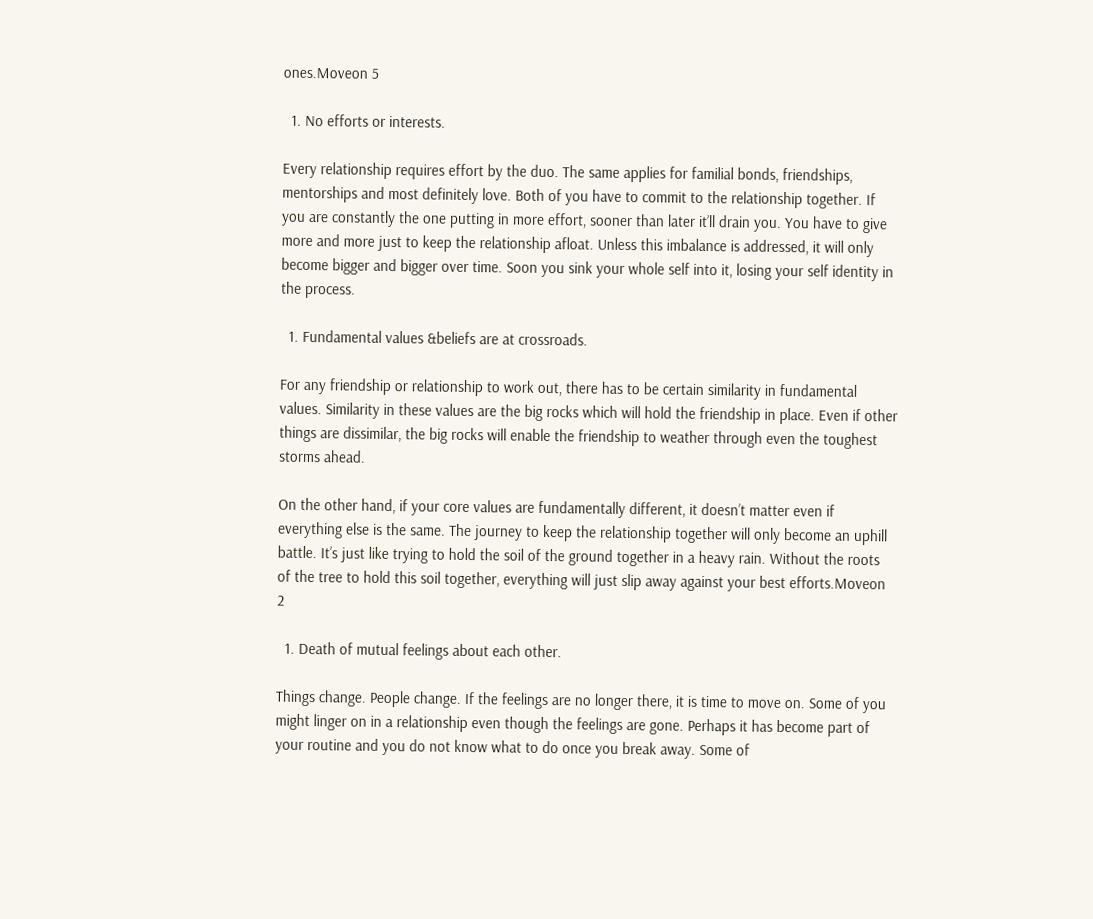ones.Moveon 5

  1. No efforts or interests.

Every relationship requires effort by the duo. The same applies for familial bonds, friendships, mentorships and most definitely love. Both of you have to commit to the relationship together. If you are constantly the one putting in more effort, sooner than later it’ll drain you. You have to give more and more just to keep the relationship afloat. Unless this imbalance is addressed, it will only become bigger and bigger over time. Soon you sink your whole self into it, losing your self identity in the process.

  1. Fundamental values &beliefs are at crossroads.

For any friendship or relationship to work out, there has to be certain similarity in fundamental values. Similarity in these values are the big rocks which will hold the friendship in place. Even if other things are dissimilar, the big rocks will enable the friendship to weather through even the toughest storms ahead.

On the other hand, if your core values are fundamentally different, it doesn’t matter even if everything else is the same. The journey to keep the relationship together will only become an uphill battle. It’s just like trying to hold the soil of the ground together in a heavy rain. Without the roots of the tree to hold this soil together, everything will just slip away against your best efforts.Moveon 2

  1. Death of mutual feelings about each other.

Things change. People change. If the feelings are no longer there, it is time to move on. Some of you might linger on in a relationship even though the feelings are gone. Perhaps it has become part of your routine and you do not know what to do once you break away. Some of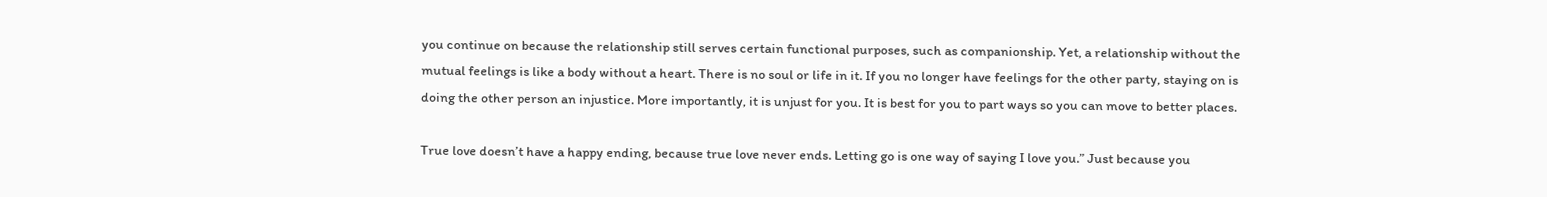you continue on because the relationship still serves certain functional purposes, such as companionship. Yet, a relationship without the mutual feelings is like a body without a heart. There is no soul or life in it. If you no longer have feelings for the other party, staying on is doing the other person an injustice. More importantly, it is unjust for you. It is best for you to part ways so you can move to better places.

True love doesn’t have a happy ending, because true love never ends. Letting go is one way of saying I love you.” Just because you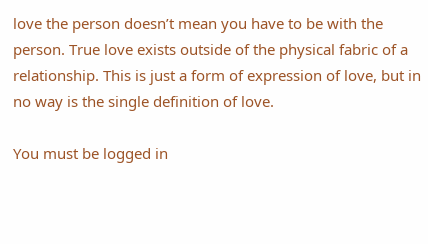love the person doesn’t mean you have to be with the person. True love exists outside of the physical fabric of a relationship. This is just a form of expression of love, but in no way is the single definition of love.

You must be logged in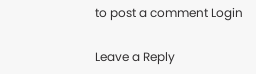to post a comment Login

Leave a Reply